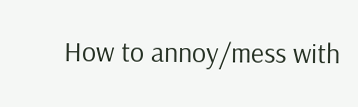How to annoy/mess with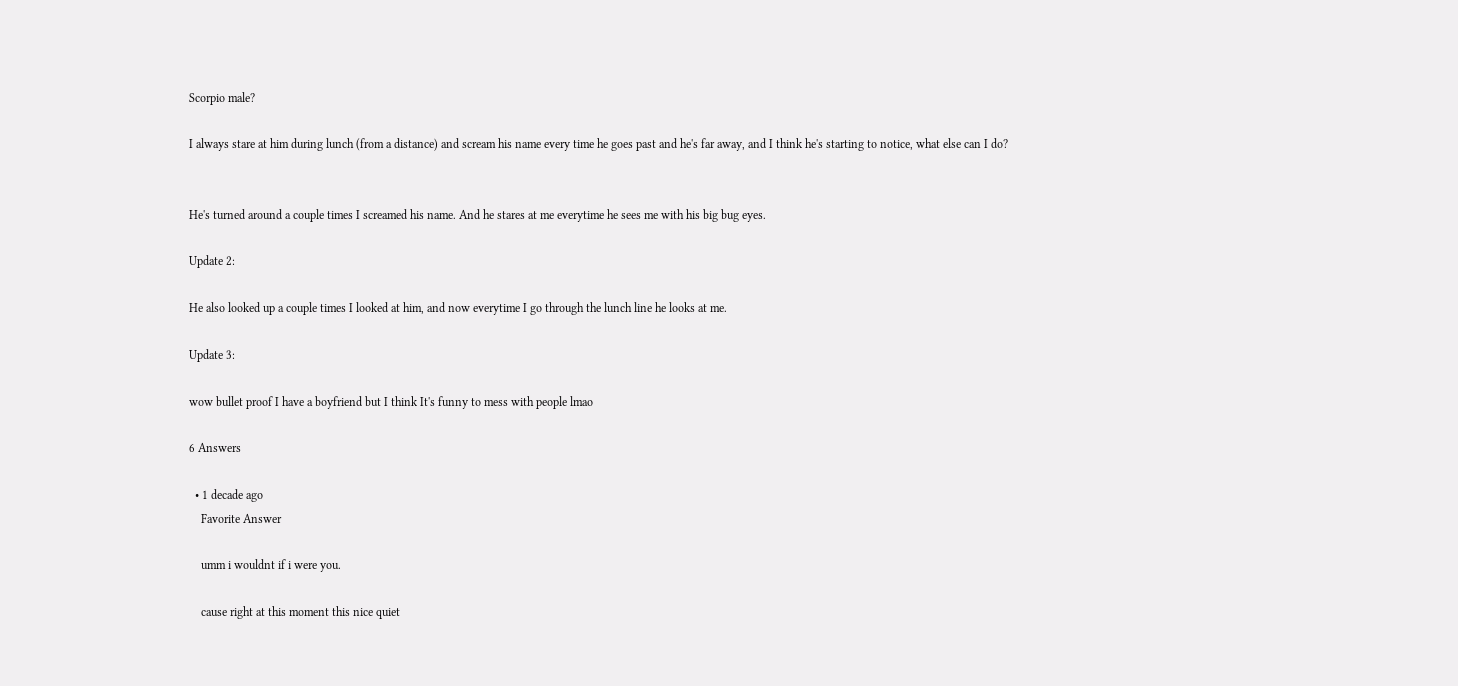Scorpio male?

I always stare at him during lunch (from a distance) and scream his name every time he goes past and he's far away, and I think he's starting to notice, what else can I do?


He's turned around a couple times I screamed his name. And he stares at me everytime he sees me with his big bug eyes.

Update 2:

He also looked up a couple times I looked at him, and now everytime I go through the lunch line he looks at me.

Update 3:

wow bullet proof I have a boyfriend but I think It's funny to mess with people lmao

6 Answers

  • 1 decade ago
    Favorite Answer

    umm i wouldnt if i were you.

    cause right at this moment this nice quiet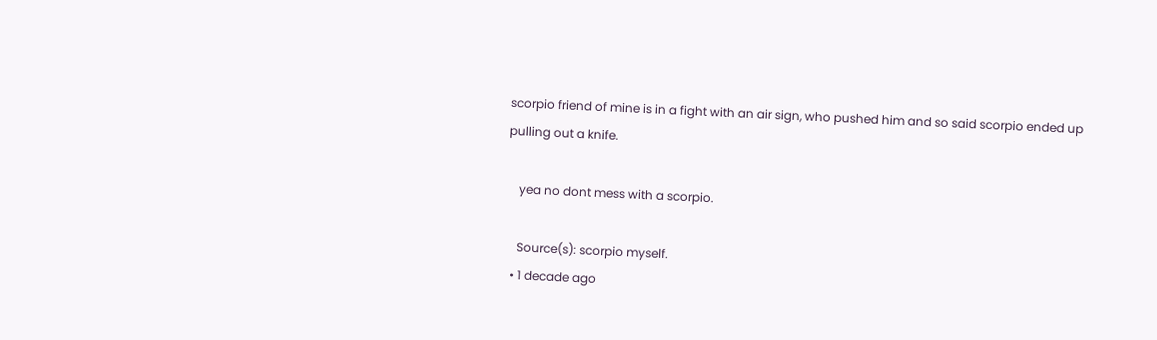scorpio friend of mine is in a fight with an air sign, who pushed him and so said scorpio ended up pulling out a knife.

    yea no dont mess with a scorpio.

    Source(s): scorpio myself.
  • 1 decade ago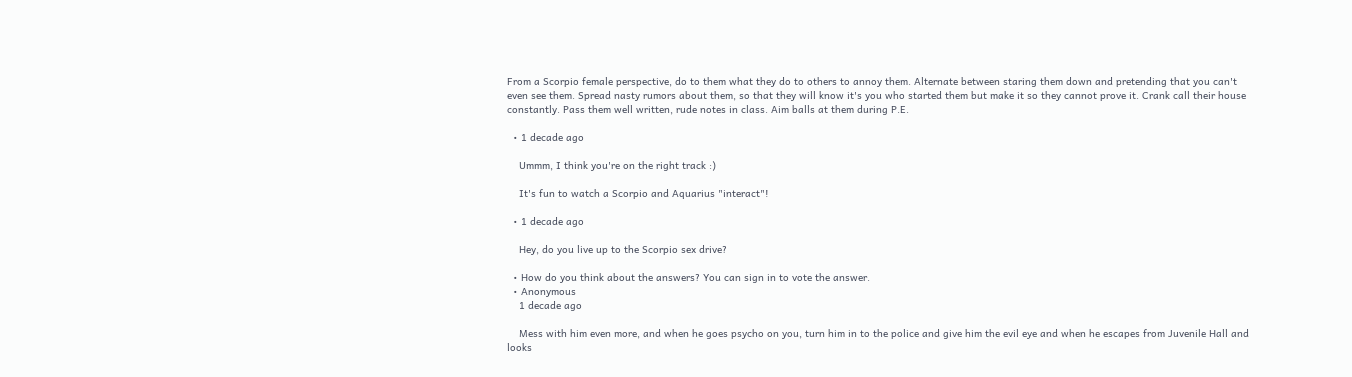From a Scorpio female perspective, do to them what they do to others to annoy them. Alternate between staring them down and pretending that you can't even see them. Spread nasty rumors about them, so that they will know it's you who started them but make it so they cannot prove it. Crank call their house constantly. Pass them well written, rude notes in class. Aim balls at them during P.E.

  • 1 decade ago

    Ummm, I think you're on the right track :)

    It's fun to watch a Scorpio and Aquarius "interact"!

  • 1 decade ago

    Hey, do you live up to the Scorpio sex drive?

  • How do you think about the answers? You can sign in to vote the answer.
  • Anonymous
    1 decade ago

    Mess with him even more, and when he goes psycho on you, turn him in to the police and give him the evil eye and when he escapes from Juvenile Hall and looks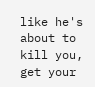like he's about to kill you, get your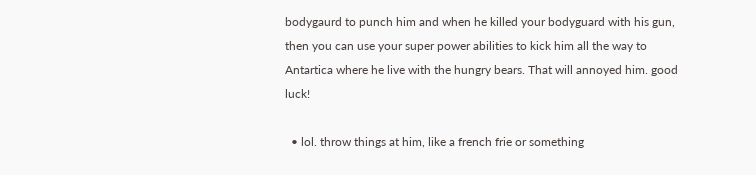bodygaurd to punch him and when he killed your bodyguard with his gun, then you can use your super power abilities to kick him all the way to Antartica where he live with the hungry bears. That will annoyed him. good luck!

  • lol. throw things at him, like a french frie or something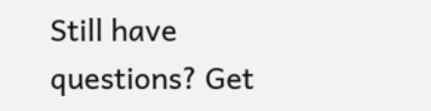Still have questions? Get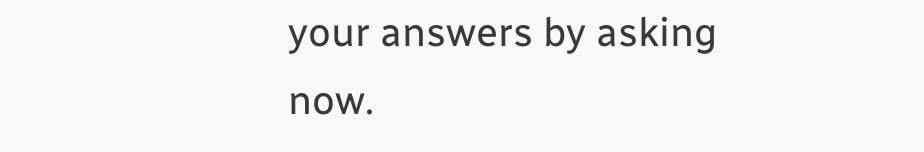your answers by asking now.